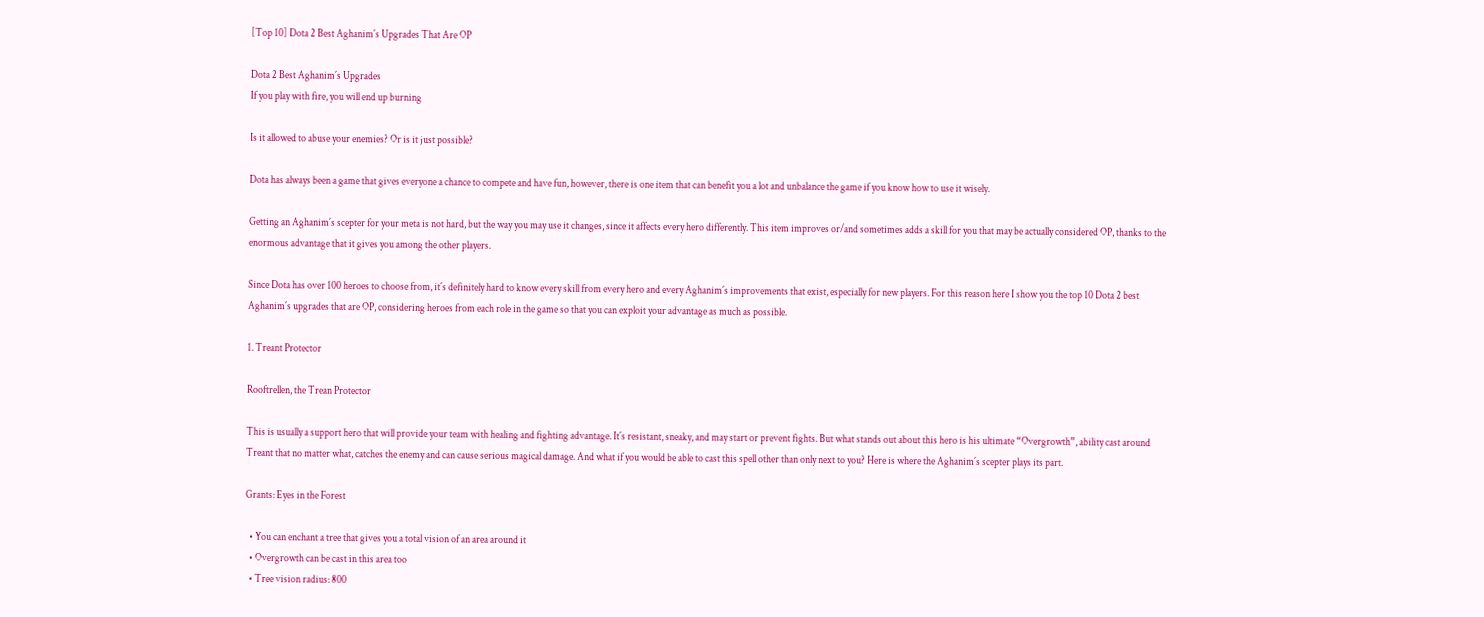[Top 10] Dota 2 Best Aghanim´s Upgrades That Are OP

Dota 2 Best Aghanim´s Upgrades
If you play with fire, you will end up burning

Is it allowed to abuse your enemies? Or is it just possible?

Dota has always been a game that gives everyone a chance to compete and have fun, however, there is one item that can benefit you a lot and unbalance the game if you know how to use it wisely.

Getting an Aghanim´s scepter for your meta is not hard, but the way you may use it changes, since it affects every hero differently. This item improves or/and sometimes adds a skill for you that may be actually considered OP, thanks to the enormous advantage that it gives you among the other players.

Since Dota has over 100 heroes to choose from, it´s definitely hard to know every skill from every hero and every Aghanim´s improvements that exist, especially for new players. For this reason here I show you the top 10 Dota 2 best Aghanim´s upgrades that are OP, considering heroes from each role in the game so that you can exploit your advantage as much as possible.

1. Treant Protector

Rooftrellen, the Trean Protector

This is usually a support hero that will provide your team with healing and fighting advantage. It´s resistant, sneaky, and may start or prevent fights. But what stands out about this hero is his ultimate “Overgrowth”, ability cast around Treant that no matter what, catches the enemy and can cause serious magical damage. And what if you would be able to cast this spell other than only next to you? Here is where the Aghanim´s scepter plays its part.

Grants: Eyes in the Forest

  • You can enchant a tree that gives you a total vision of an area around it
  • Overgrowth can be cast in this area too
  • Tree vision radius: 800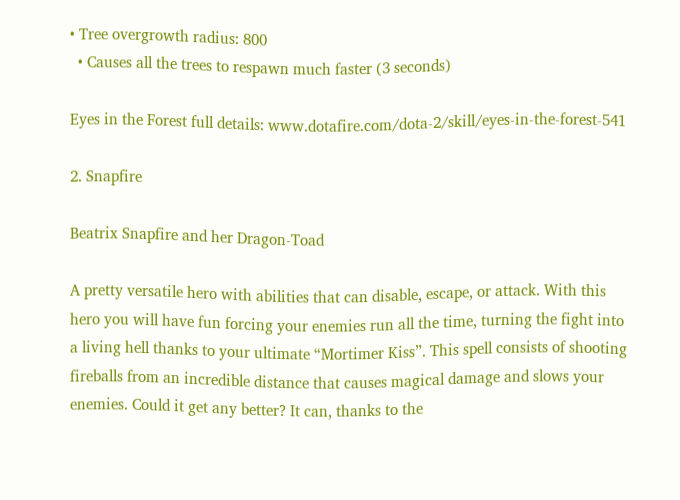• Tree overgrowth radius: 800
  • Causes all the trees to respawn much faster (3 seconds)

Eyes in the Forest full details: www.dotafire.com/dota-2/skill/eyes-in-the-forest-541

2. Snapfire

Beatrix Snapfire and her Dragon-Toad

A pretty versatile hero with abilities that can disable, escape, or attack. With this hero you will have fun forcing your enemies run all the time, turning the fight into a living hell thanks to your ultimate “Mortimer Kiss”. This spell consists of shooting fireballs from an incredible distance that causes magical damage and slows your enemies. Could it get any better? It can, thanks to the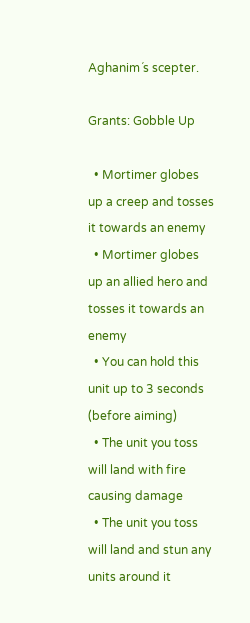Aghanim´s scepter.

Grants: Gobble Up

  • Mortimer globes up a creep and tosses it towards an enemy
  • Mortimer globes up an allied hero and tosses it towards an enemy
  • You can hold this unit up to 3 seconds (before aiming)
  • The unit you toss will land with fire causing damage
  • The unit you toss will land and stun any units around it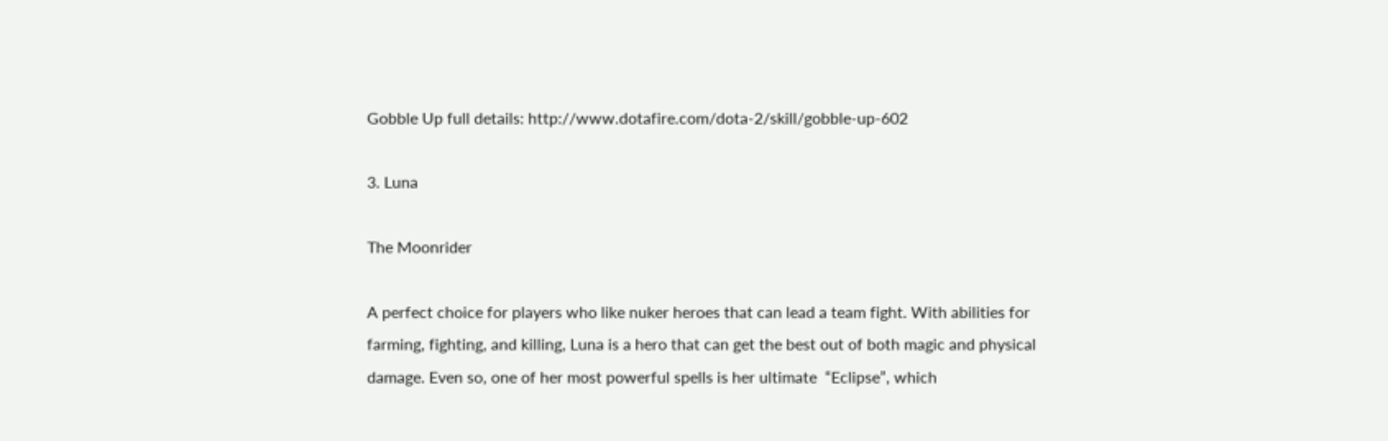Gobble Up full details: http://www.dotafire.com/dota-2/skill/gobble-up-602

3. Luna

The Moonrider

A perfect choice for players who like nuker heroes that can lead a team fight. With abilities for farming, fighting, and killing, Luna is a hero that can get the best out of both magic and physical damage. Even so, one of her most powerful spells is her ultimate  “Eclipse”, which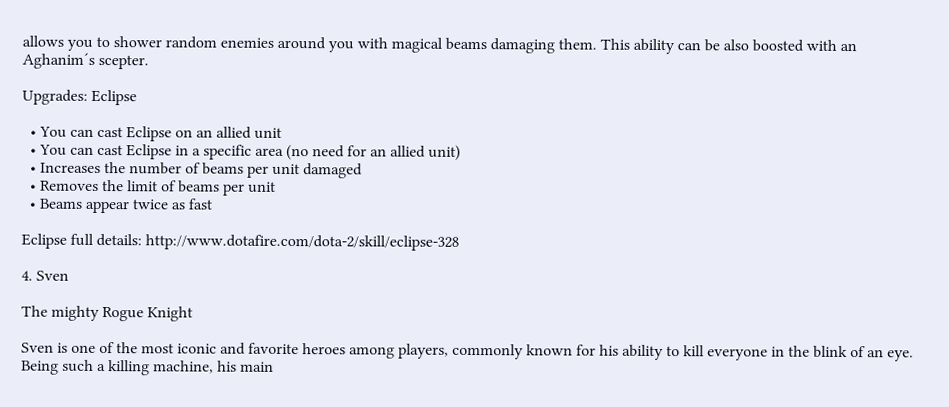allows you to shower random enemies around you with magical beams damaging them. This ability can be also boosted with an Aghanim´s scepter.

Upgrades: Eclipse

  • You can cast Eclipse on an allied unit
  • You can cast Eclipse in a specific area (no need for an allied unit)
  • Increases the number of beams per unit damaged
  • Removes the limit of beams per unit
  • Beams appear twice as fast

Eclipse full details: http://www.dotafire.com/dota-2/skill/eclipse-328

4. Sven

The mighty Rogue Knight

Sven is one of the most iconic and favorite heroes among players, commonly known for his ability to kill everyone in the blink of an eye. Being such a killing machine, his main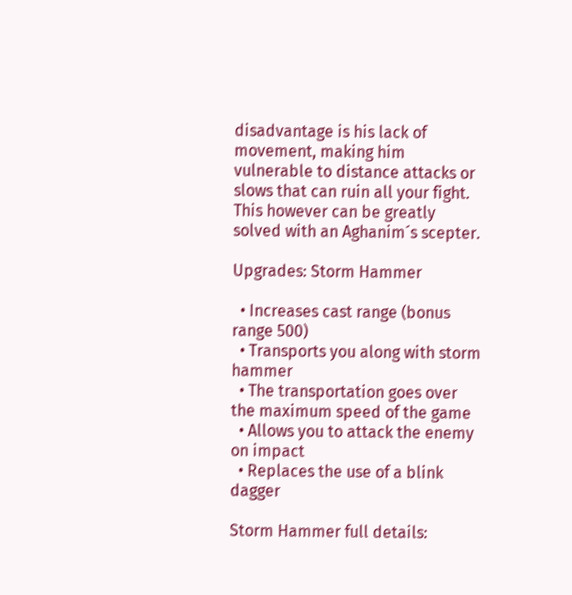disadvantage is his lack of movement, making him vulnerable to distance attacks or slows that can ruin all your fight. This however can be greatly solved with an Aghanim´s scepter.

Upgrades: Storm Hammer

  • Increases cast range (bonus range 500)
  • Transports you along with storm hammer
  • The transportation goes over the maximum speed of the game
  • Allows you to attack the enemy on impact
  • Replaces the use of a blink dagger

Storm Hammer full details: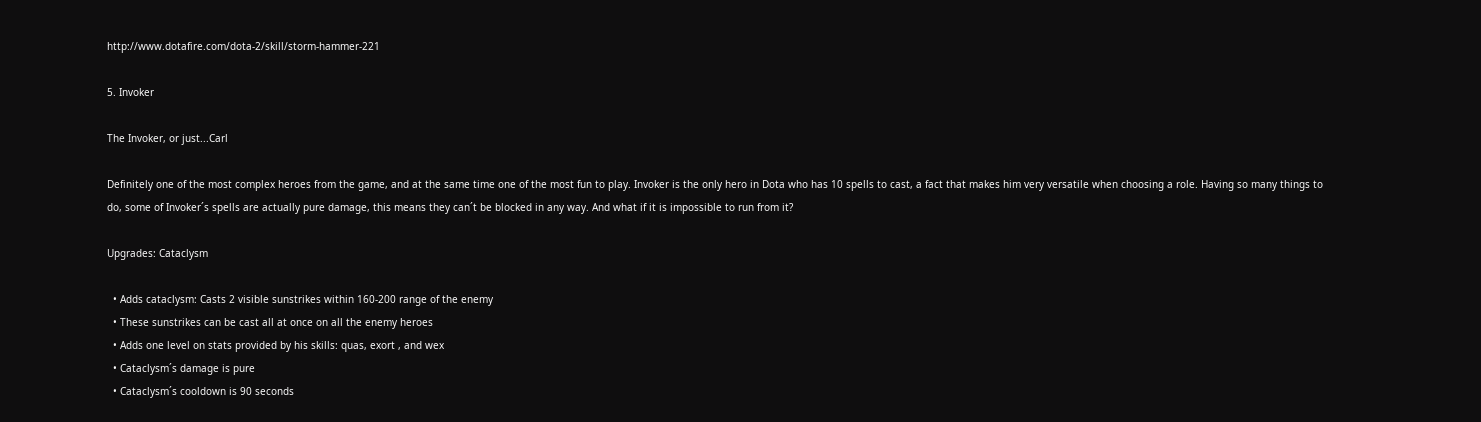http://www.dotafire.com/dota-2/skill/storm-hammer-221

5. Invoker

The Invoker, or just...Carl

Definitely one of the most complex heroes from the game, and at the same time one of the most fun to play. Invoker is the only hero in Dota who has 10 spells to cast, a fact that makes him very versatile when choosing a role. Having so many things to do, some of Invoker´s spells are actually pure damage, this means they can´t be blocked in any way. And what if it is impossible to run from it?

Upgrades: Cataclysm

  • Adds cataclysm: Casts 2 visible sunstrikes within 160-200 range of the enemy
  • These sunstrikes can be cast all at once on all the enemy heroes
  • Adds one level on stats provided by his skills: quas, exort , and wex
  • Cataclysm´s damage is pure
  • Cataclysm´s cooldown is 90 seconds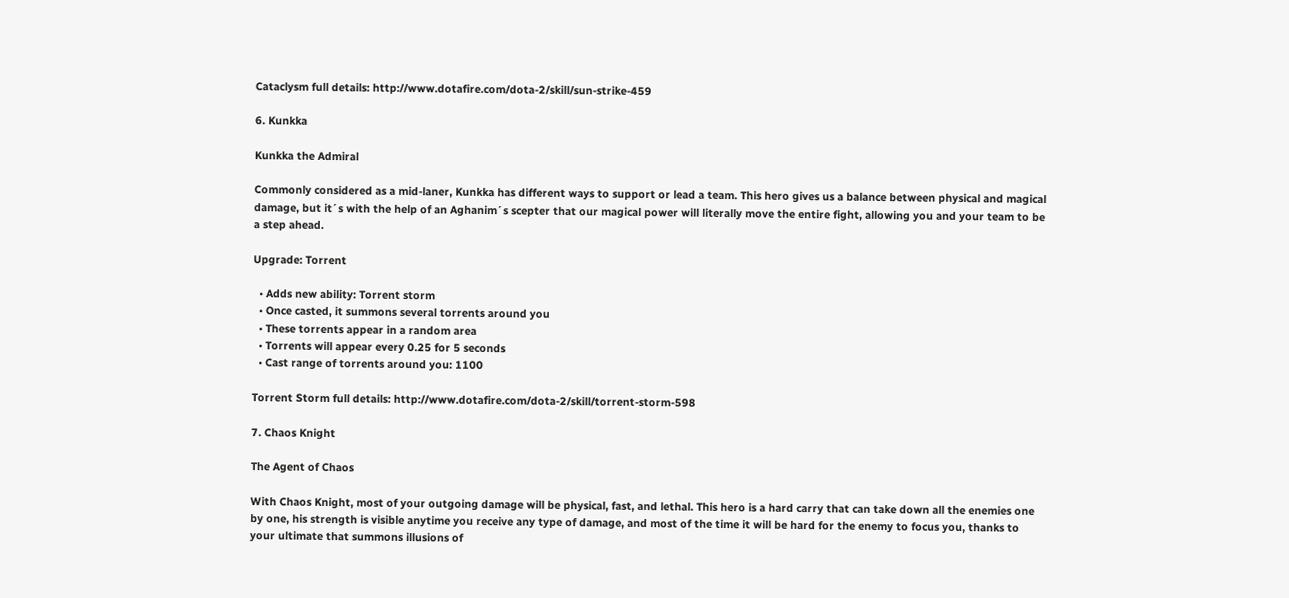Cataclysm full details: http://www.dotafire.com/dota-2/skill/sun-strike-459

6. Kunkka

Kunkka the Admiral

Commonly considered as a mid-laner, Kunkka has different ways to support or lead a team. This hero gives us a balance between physical and magical damage, but it´s with the help of an Aghanim´s scepter that our magical power will literally move the entire fight, allowing you and your team to be a step ahead.

Upgrade: Torrent

  • Adds new ability: Torrent storm
  • Once casted, it summons several torrents around you
  • These torrents appear in a random area
  • Torrents will appear every 0.25 for 5 seconds
  • Cast range of torrents around you: 1100

Torrent Storm full details: http://www.dotafire.com/dota-2/skill/torrent-storm-598

7. Chaos Knight

The Agent of Chaos

With Chaos Knight, most of your outgoing damage will be physical, fast, and lethal. This hero is a hard carry that can take down all the enemies one by one, his strength is visible anytime you receive any type of damage, and most of the time it will be hard for the enemy to focus you, thanks to your ultimate that summons illusions of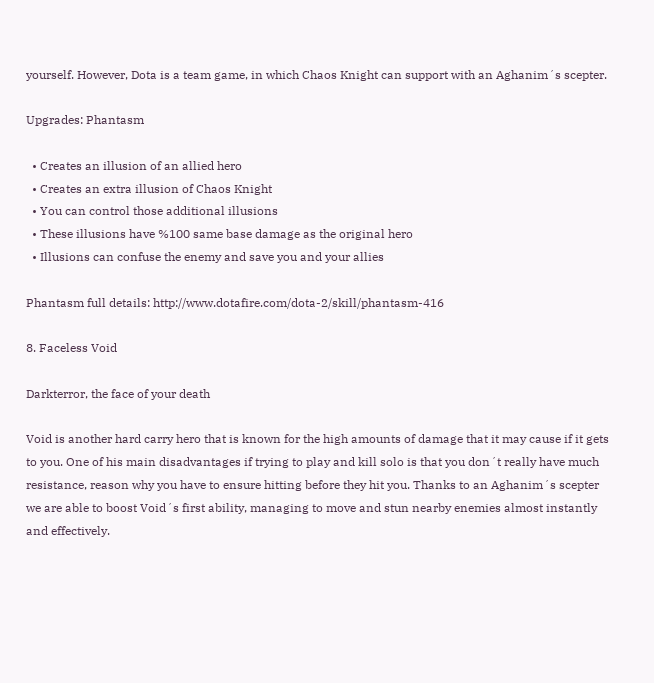yourself. However, Dota is a team game, in which Chaos Knight can support with an Aghanim´s scepter.

Upgrades: Phantasm

  • Creates an illusion of an allied hero
  • Creates an extra illusion of Chaos Knight
  • You can control those additional illusions
  • These illusions have %100 same base damage as the original hero
  • Illusions can confuse the enemy and save you and your allies

Phantasm full details: http://www.dotafire.com/dota-2/skill/phantasm-416

8. Faceless Void

Darkterror, the face of your death

Void is another hard carry hero that is known for the high amounts of damage that it may cause if it gets to you. One of his main disadvantages if trying to play and kill solo is that you don´t really have much resistance, reason why you have to ensure hitting before they hit you. Thanks to an Aghanim´s scepter we are able to boost Void´s first ability, managing to move and stun nearby enemies almost instantly and effectively.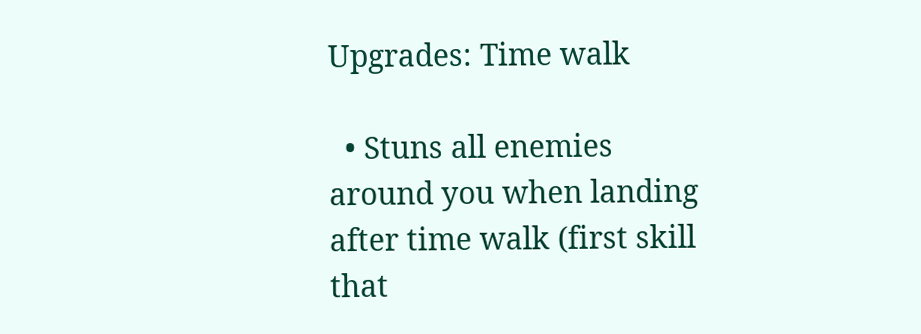Upgrades: Time walk

  • Stuns all enemies around you when landing after time walk (first skill that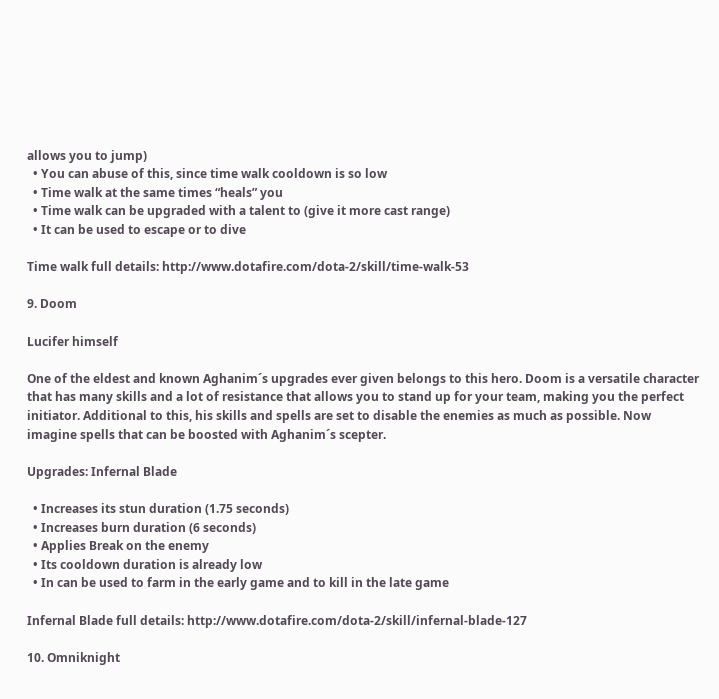allows you to jump)
  • You can abuse of this, since time walk cooldown is so low
  • Time walk at the same times “heals” you
  • Time walk can be upgraded with a talent to (give it more cast range)
  • It can be used to escape or to dive

Time walk full details: http://www.dotafire.com/dota-2/skill/time-walk-53

9. Doom

Lucifer himself

One of the eldest and known Aghanim´s upgrades ever given belongs to this hero. Doom is a versatile character that has many skills and a lot of resistance that allows you to stand up for your team, making you the perfect initiator. Additional to this, his skills and spells are set to disable the enemies as much as possible. Now imagine spells that can be boosted with Aghanim´s scepter.

Upgrades: Infernal Blade

  • Increases its stun duration (1.75 seconds)
  • Increases burn duration (6 seconds)
  • Applies Break on the enemy
  • Its cooldown duration is already low
  • In can be used to farm in the early game and to kill in the late game

Infernal Blade full details: http://www.dotafire.com/dota-2/skill/infernal-blade-127

10. Omniknight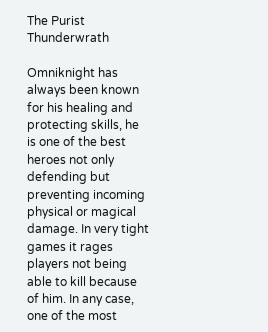The Purist Thunderwrath

Omniknight has always been known for his healing and protecting skills, he is one of the best heroes not only defending but preventing incoming physical or magical damage. In very tight games it rages players not being able to kill because of him. In any case, one of the most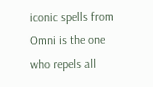iconic spells from Omni is the one who repels all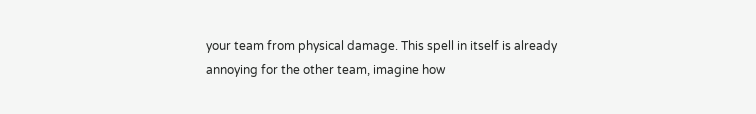your team from physical damage. This spell in itself is already annoying for the other team, imagine how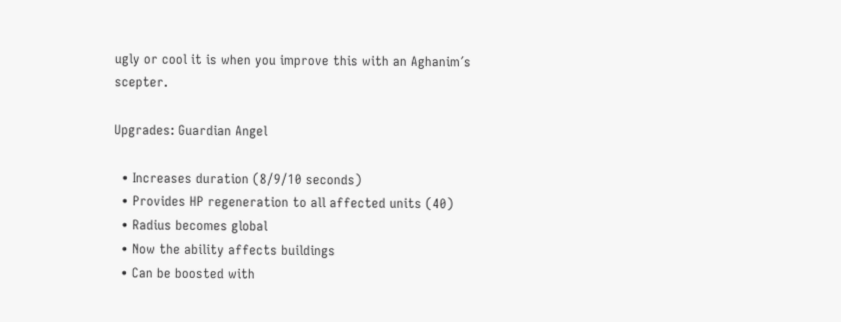ugly or cool it is when you improve this with an Aghanim´s scepter.

Upgrades: Guardian Angel

  • Increases duration (8/9/10 seconds)
  • Provides HP regeneration to all affected units (40)
  • Radius becomes global
  • Now the ability affects buildings
  • Can be boosted with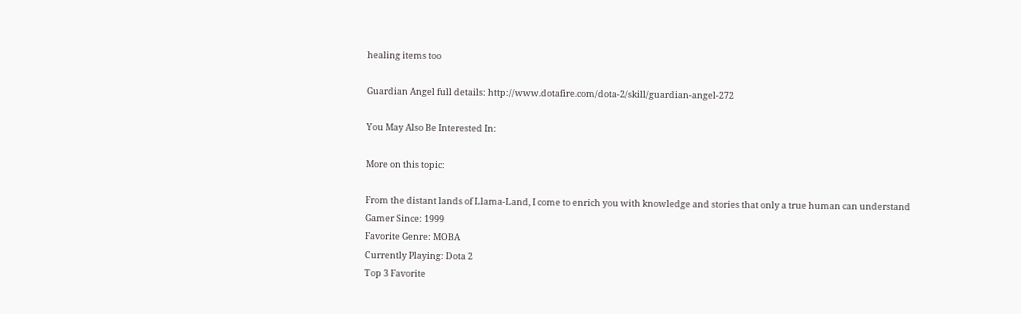healing items too

Guardian Angel full details: http://www.dotafire.com/dota-2/skill/guardian-angel-272

You May Also Be Interested In:

More on this topic:

From the distant lands of Llama-Land, I come to enrich you with knowledge and stories that only a true human can understand
Gamer Since: 1999
Favorite Genre: MOBA
Currently Playing: Dota 2
Top 3 Favorite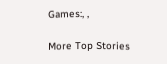Games:, ,

More Top Stories